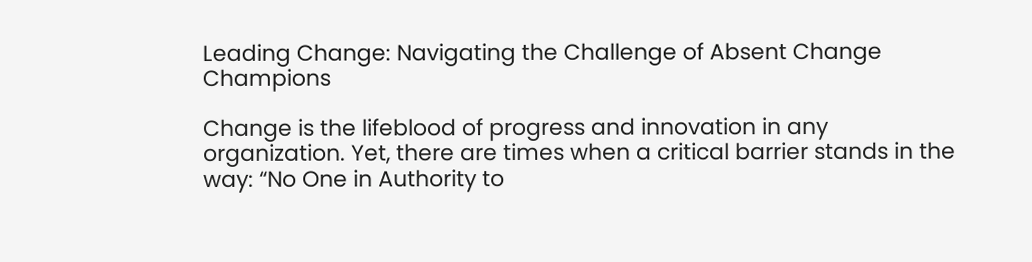Leading Change: Navigating the Challenge of Absent Change Champions

Change is the lifeblood of progress and innovation in any organization. Yet, there are times when a critical barrier stands in the way: “No One in Authority to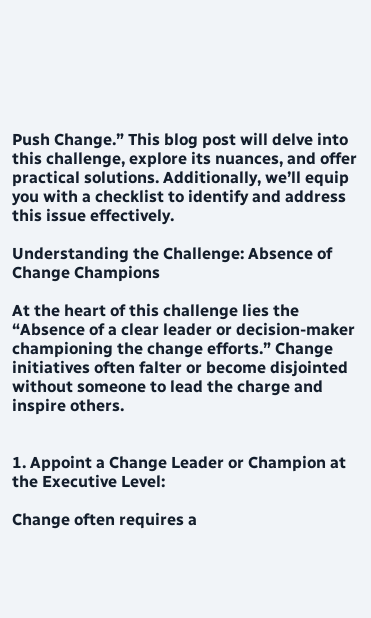Push Change.” This blog post will delve into this challenge, explore its nuances, and offer practical solutions. Additionally, we’ll equip you with a checklist to identify and address this issue effectively.

Understanding the Challenge: Absence of Change Champions

At the heart of this challenge lies the “Absence of a clear leader or decision-maker championing the change efforts.” Change initiatives often falter or become disjointed without someone to lead the charge and inspire others.


1. Appoint a Change Leader or Champion at the Executive Level:

Change often requires a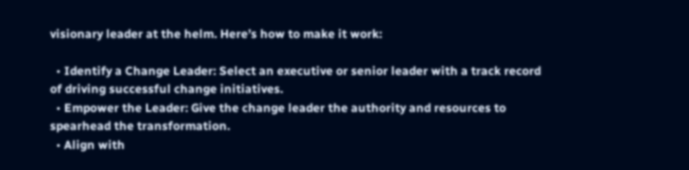visionary leader at the helm. Here’s how to make it work:

  • Identify a Change Leader: Select an executive or senior leader with a track record of driving successful change initiatives.
  • Empower the Leader: Give the change leader the authority and resources to spearhead the transformation.
  • Align with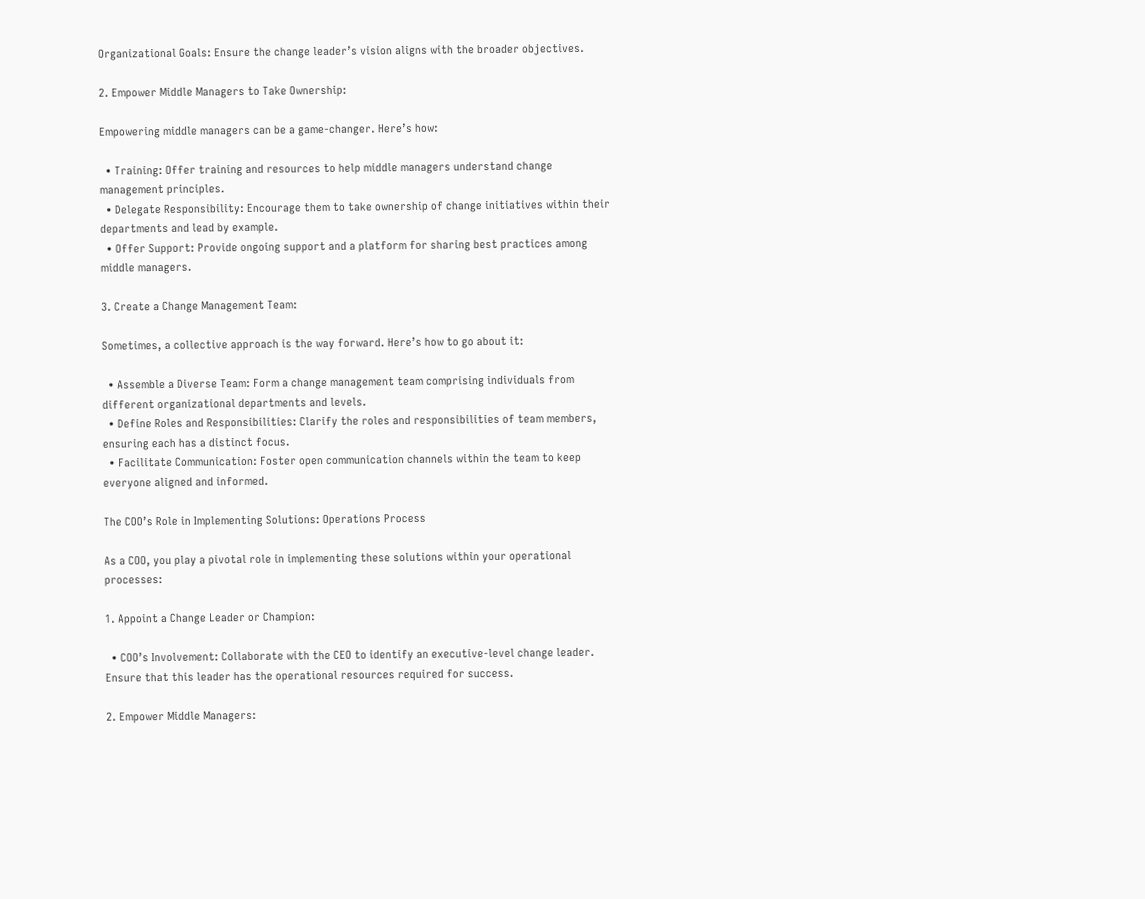Organizational Goals: Ensure the change leader’s vision aligns with the broader objectives.

2. Empower Middle Managers to Take Ownership:

Empowering middle managers can be a game-changer. Here’s how:

  • Training: Offer training and resources to help middle managers understand change management principles.
  • Delegate Responsibility: Encourage them to take ownership of change initiatives within their departments and lead by example.
  • Offer Support: Provide ongoing support and a platform for sharing best practices among middle managers.

3. Create a Change Management Team:

Sometimes, a collective approach is the way forward. Here’s how to go about it:

  • Assemble a Diverse Team: Form a change management team comprising individuals from different organizational departments and levels.
  • Define Roles and Responsibilities: Clarify the roles and responsibilities of team members, ensuring each has a distinct focus.
  • Facilitate Communication: Foster open communication channels within the team to keep everyone aligned and informed.

The COO’s Role in Implementing Solutions: Operations Process

As a COO, you play a pivotal role in implementing these solutions within your operational processes:

1. Appoint a Change Leader or Champion:

  • COO’s Involvement: Collaborate with the CEO to identify an executive-level change leader. Ensure that this leader has the operational resources required for success.

2. Empower Middle Managers: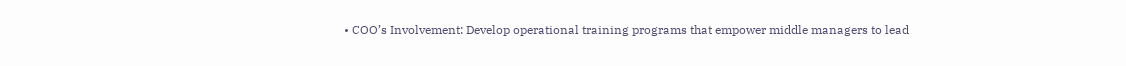• COO’s Involvement: Develop operational training programs that empower middle managers to lead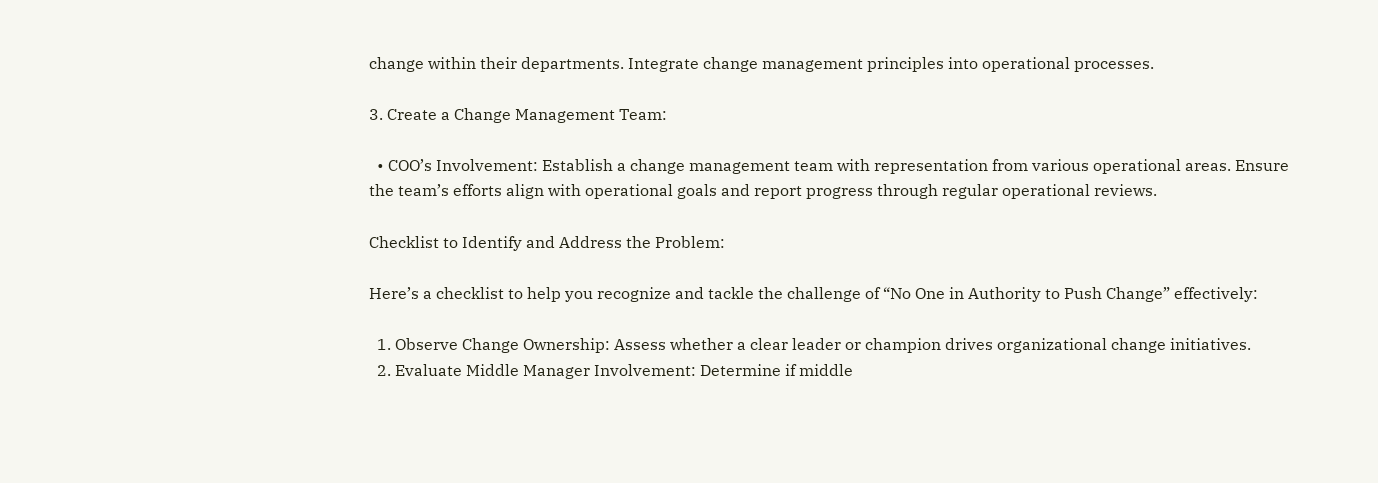change within their departments. Integrate change management principles into operational processes.

3. Create a Change Management Team:

  • COO’s Involvement: Establish a change management team with representation from various operational areas. Ensure the team’s efforts align with operational goals and report progress through regular operational reviews.

Checklist to Identify and Address the Problem:

Here’s a checklist to help you recognize and tackle the challenge of “No One in Authority to Push Change” effectively:

  1. Observe Change Ownership: Assess whether a clear leader or champion drives organizational change initiatives.
  2. Evaluate Middle Manager Involvement: Determine if middle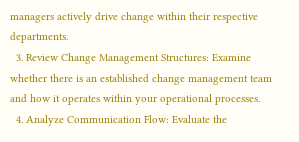managers actively drive change within their respective departments.
  3. Review Change Management Structures: Examine whether there is an established change management team and how it operates within your operational processes.
  4. Analyze Communication Flow: Evaluate the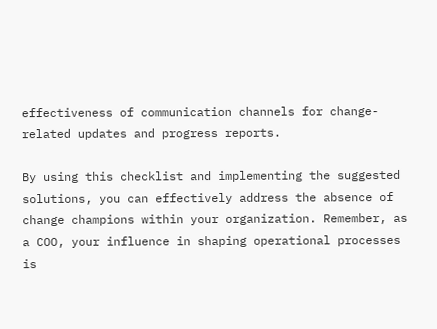effectiveness of communication channels for change-related updates and progress reports.

By using this checklist and implementing the suggested solutions, you can effectively address the absence of change champions within your organization. Remember, as a COO, your influence in shaping operational processes is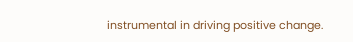instrumental in driving positive change.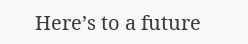Here’s to a future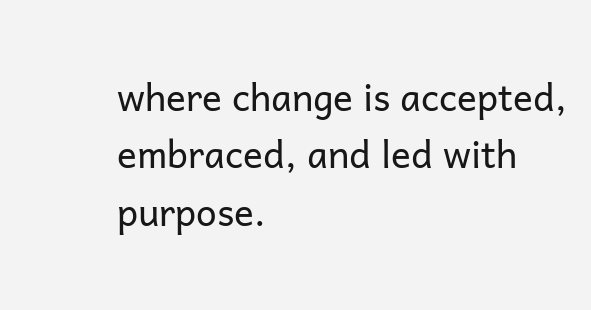where change is accepted, embraced, and led with purpose.